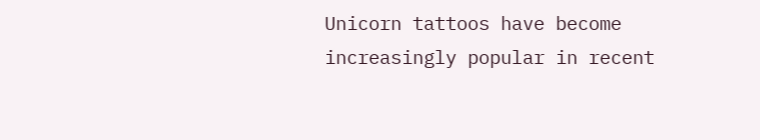Unicorn tattoos have become increasingly popular in recent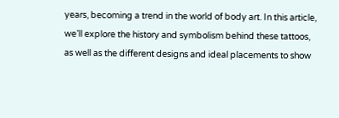years, becoming a trend in the world of body art. In this article, we’ll explore the history and symbolism behind these tattoos, as well as the different designs and ideal placements to show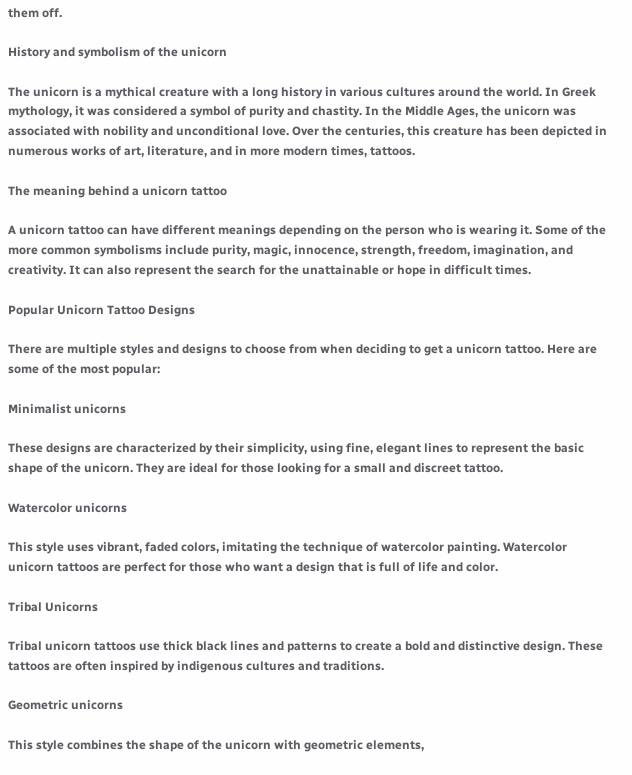them off.

History and symbolism of the unicorn

The unicorn is a mythical creature with a long history in various cultures around the world. In Greek mythology, it was considered a symbol of purity and chastity. In the Middle Ages, the unicorn was associated with nobility and unconditional love. Over the centuries, this creature has been depicted in numerous works of art, literature, and in more modern times, tattoos.

The meaning behind a unicorn tattoo

A unicorn tattoo can have different meanings depending on the person who is wearing it. Some of the more common symbolisms include purity, magic, innocence, strength, freedom, imagination, and creativity. It can also represent the search for the unattainable or hope in difficult times.

Popular Unicorn Tattoo Designs

There are multiple styles and designs to choose from when deciding to get a unicorn tattoo. Here are some of the most popular:

Minimalist unicorns

These designs are characterized by their simplicity, using fine, elegant lines to represent the basic shape of the unicorn. They are ideal for those looking for a small and discreet tattoo.

Watercolor unicorns

This style uses vibrant, faded colors, imitating the technique of watercolor painting. Watercolor unicorn tattoos are perfect for those who want a design that is full of life and color.

Tribal Unicorns

Tribal unicorn tattoos use thick black lines and patterns to create a bold and distinctive design. These tattoos are often inspired by indigenous cultures and traditions.

Geometric unicorns

This style combines the shape of the unicorn with geometric elements,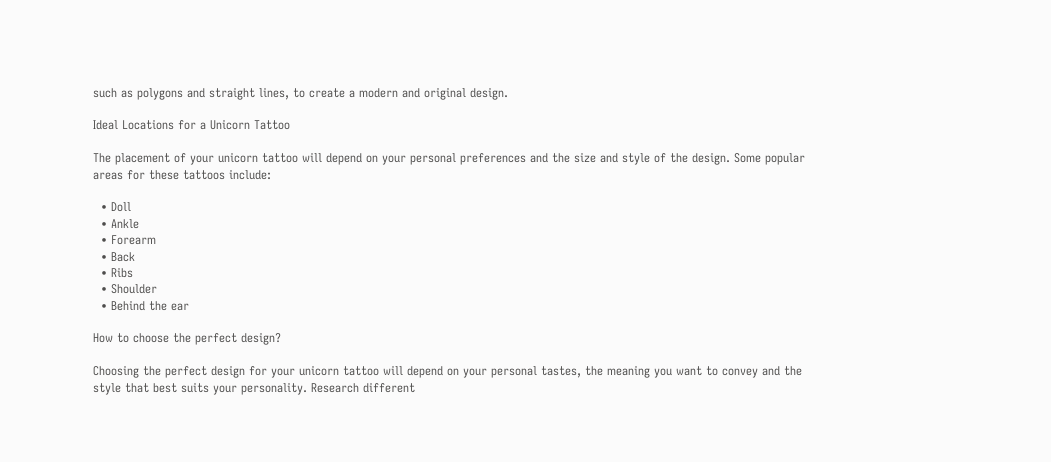such as polygons and straight lines, to create a modern and original design.

Ideal Locations for a Unicorn Tattoo

The placement of your unicorn tattoo will depend on your personal preferences and the size and style of the design. Some popular areas for these tattoos include:

  • Doll
  • Ankle
  • Forearm
  • Back
  • Ribs
  • Shoulder
  • Behind the ear

How to choose the perfect design?

Choosing the perfect design for your unicorn tattoo will depend on your personal tastes, the meaning you want to convey and the style that best suits your personality. Research different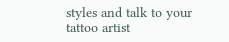styles and talk to your tattoo artist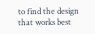to find the design that works best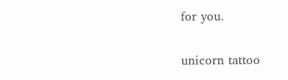for you.

unicorn tattoo